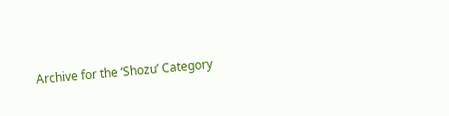Archive for the ‘Shozu’ Category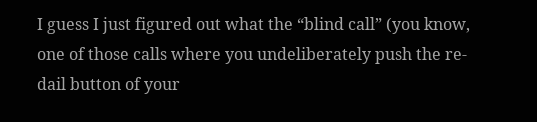I guess I just figured out what the “blind call” (you know, one of those calls where you undeliberately push the re-dail button of your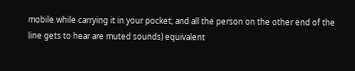mobile while carrying it in your pocket; and all the person on the other end of the line gets to hear are muted sounds) equivalent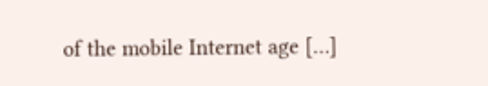of the mobile Internet age […]